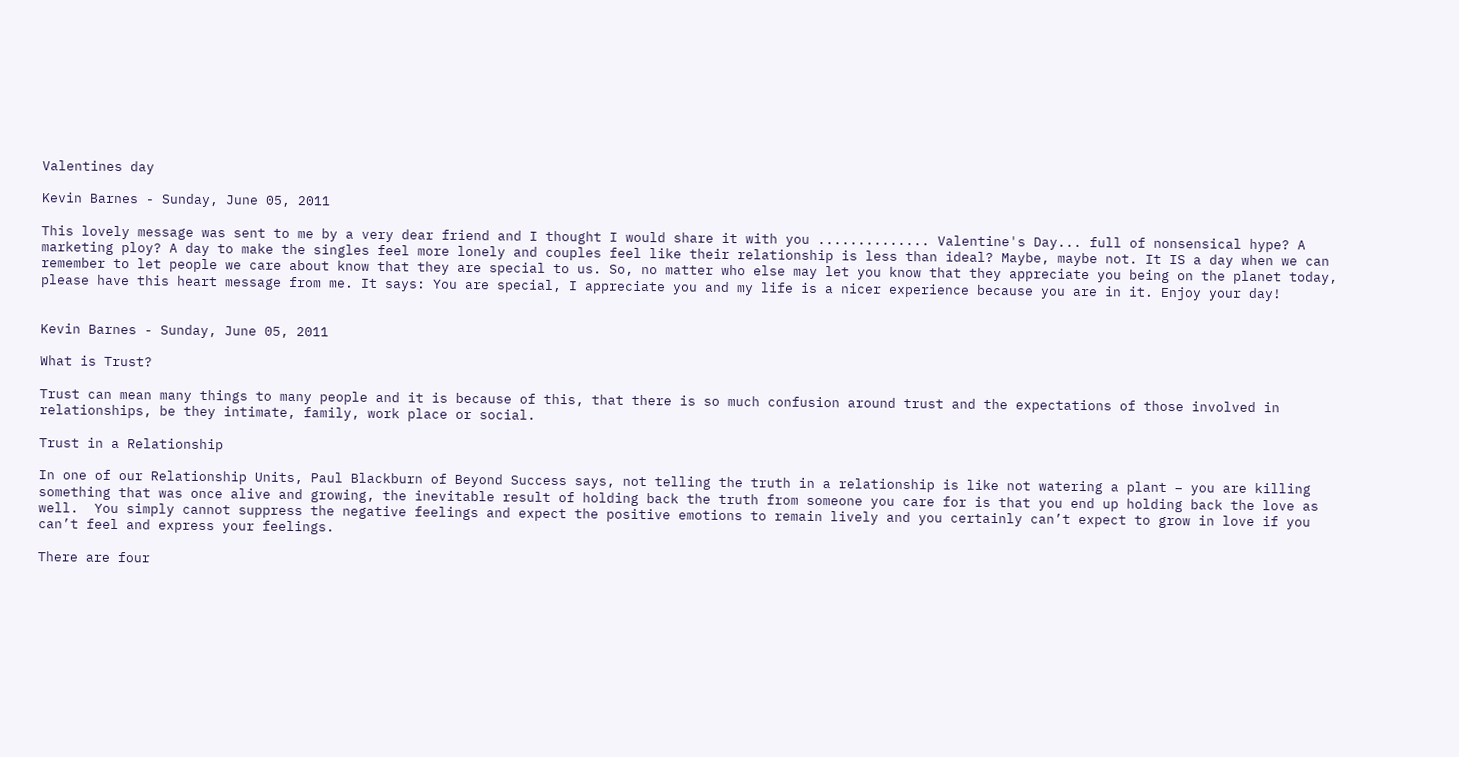Valentines day

Kevin Barnes - Sunday, June 05, 2011

This lovely message was sent to me by a very dear friend and I thought I would share it with you .............. Valentine's Day... full of nonsensical hype? A marketing ploy? A day to make the singles feel more lonely and couples feel like their relationship is less than ideal? Maybe, maybe not. It IS a day when we can remember to let people we care about know that they are special to us. So, no matter who else may let you know that they appreciate you being on the planet today, please have this heart message from me. It says: You are special, I appreciate you and my life is a nicer experience because you are in it. Enjoy your day!


Kevin Barnes - Sunday, June 05, 2011

What is Trust?

Trust can mean many things to many people and it is because of this, that there is so much confusion around trust and the expectations of those involved in relationships, be they intimate, family, work place or social.

Trust in a Relationship

In one of our Relationship Units, Paul Blackburn of Beyond Success says, not telling the truth in a relationship is like not watering a plant – you are killing something that was once alive and growing, the inevitable result of holding back the truth from someone you care for is that you end up holding back the love as well.  You simply cannot suppress the negative feelings and expect the positive emotions to remain lively and you certainly can’t expect to grow in love if you can’t feel and express your feelings.

There are four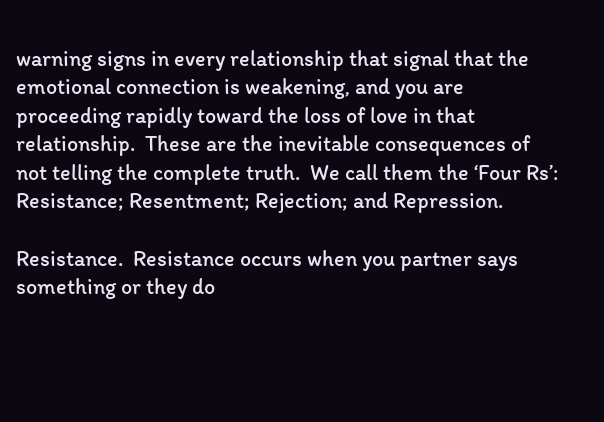warning signs in every relationship that signal that the emotional connection is weakening, and you are proceeding rapidly toward the loss of love in that relationship.  These are the inevitable consequences of not telling the complete truth.  We call them the ‘Four Rs’: Resistance; Resentment; Rejection; and Repression.

Resistance.  Resistance occurs when you partner says something or they do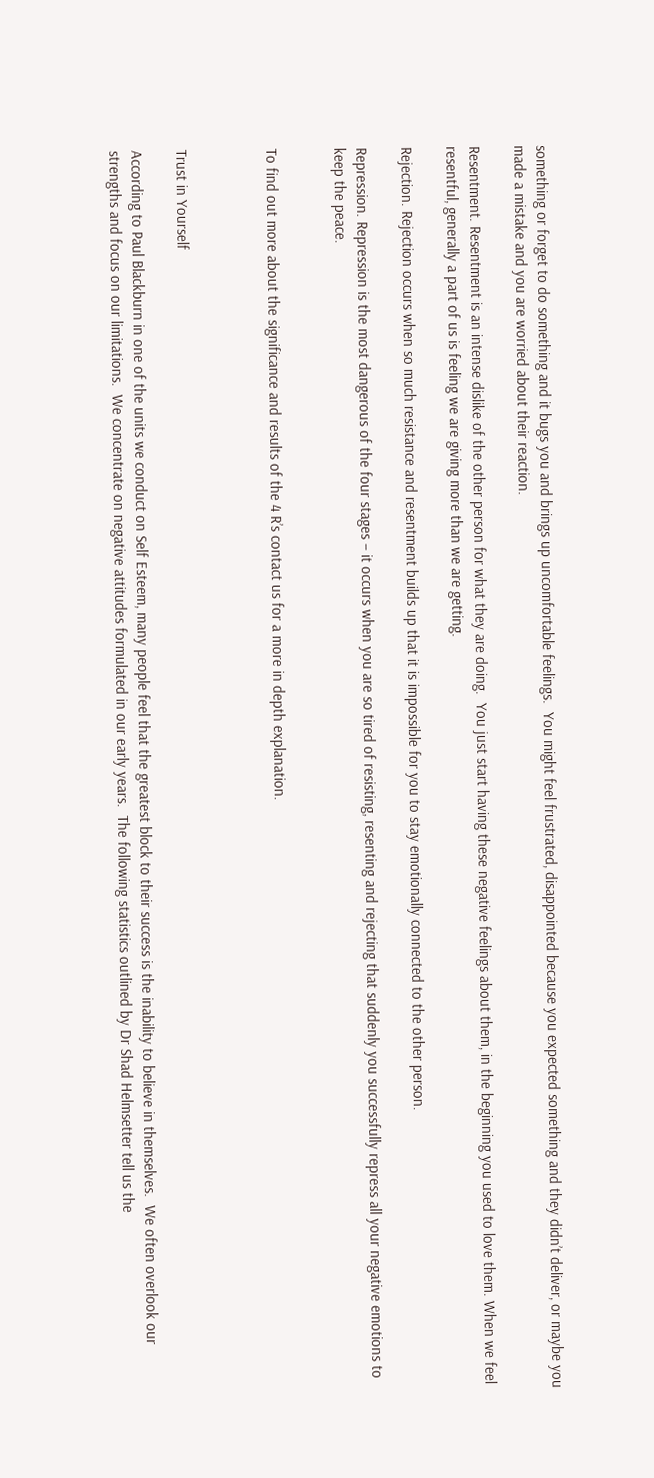something or forget to do something and it bugs you and brings up uncomfortable feelings.  You might feel frustrated, disappointed because you expected something and they didn’t deliver, or maybe you made a mistake and you are worried about their reaction.

Resentment. Resentment is an intense dislike of the other person for what they are doing.  You just start having these negative feelings about them, in the beginning you used to love them. When we feel resentful, generally a part of us is feeling we are giving more than we are getting.

Rejection. Rejection occurs when so much resistance and resentment builds up that it is impossible for you to stay emotionally connected to the other person.

Repression. Repression is the most dangerous of the four stages – it occurs when you are so tired of resisting, resenting and rejecting that suddenly you successfully repress all your negative emotions to keep the peace.


To find out more about the significance and results of the 4 R’s contact us for a more in depth explanation.



Trust in Yourself

According to Paul Blackburn in one of the units we conduct on Self Esteem, many people feel that the greatest block to their success is the inability to believe in themselves.  We often overlook our strengths and focus on our limitations.  We concentrate on negative attitudes formulated in our early years.  The following statistics outlined by Dr Shad Helmsetter tell us the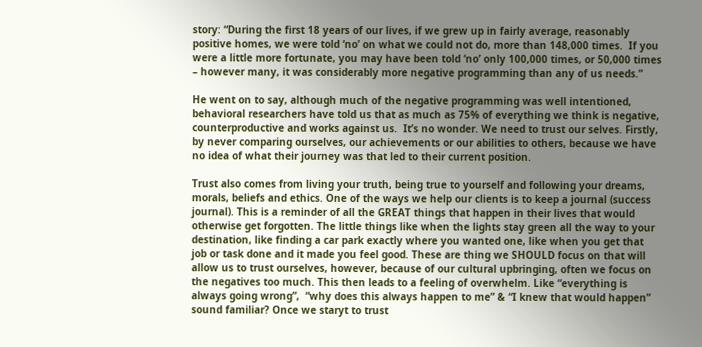story: “During the first 18 years of our lives, if we grew up in fairly average, reasonably positive homes, we were told ‘no’ on what we could not do, more than 148,000 times.  If you were a little more fortunate, you may have been told ‘no’ only 100,000 times, or 50,000 times – however many, it was considerably more negative programming than any of us needs.”

He went on to say, although much of the negative programming was well intentioned, behavioral researchers have told us that as much as 75% of everything we think is negative, counterproductive and works against us.  It’s no wonder. We need to trust our selves. Firstly, by never comparing ourselves, our achievements or our abilities to others, because we have no idea of what their journey was that led to their current position.

Trust also comes from living your truth, being true to yourself and following your dreams, morals, beliefs and ethics. One of the ways we help our clients is to keep a journal (success journal). This is a reminder of all the GREAT things that happen in their lives that would otherwise get forgotten. The little things like when the lights stay green all the way to your destination, like finding a car park exactly where you wanted one, like when you get that job or task done and it made you feel good. These are thing we SHOULD focus on that will allow us to trust ourselves, however, because of our cultural upbringing, often we focus on the negatives too much. This then leads to a feeling of overwhelm. Like “everything is always going wrong”,  “why does this always happen to me” & “I knew that would happen” sound familiar? Once we staryt to trust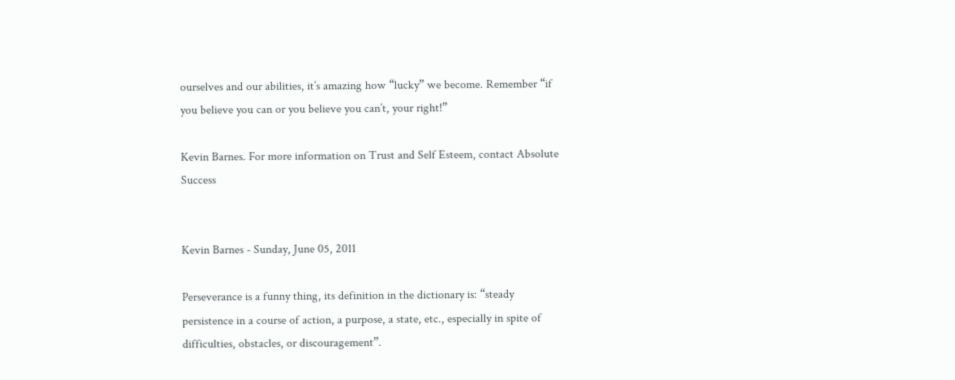ourselves and our abilities, it’s amazing how “lucky” we become. Remember “if you believe you can or you believe you can’t, your right!”

Kevin Barnes. For more information on Trust and Self Esteem, contact Absolute Success


Kevin Barnes - Sunday, June 05, 2011

Perseverance is a funny thing, its definition in the dictionary is: “steady persistence in a course of action, a purpose, a state, etc., especially in spite of difficulties, obstacles, or discouragement”.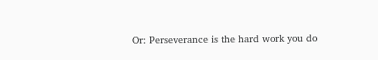Or: Perseverance is the hard work you do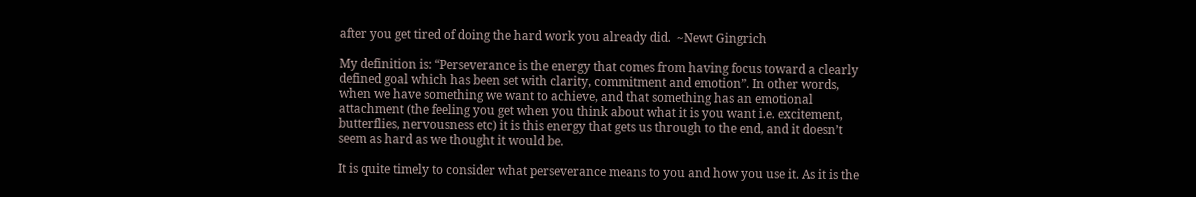after you get tired of doing the hard work you already did.  ~Newt Gingrich

My definition is: “Perseverance is the energy that comes from having focus toward a clearly defined goal which has been set with clarity, commitment and emotion”. In other words, when we have something we want to achieve, and that something has an emotional attachment (the feeling you get when you think about what it is you want i.e. excitement, butterflies, nervousness etc) it is this energy that gets us through to the end, and it doesn’t seem as hard as we thought it would be.

It is quite timely to consider what perseverance means to you and how you use it. As it is the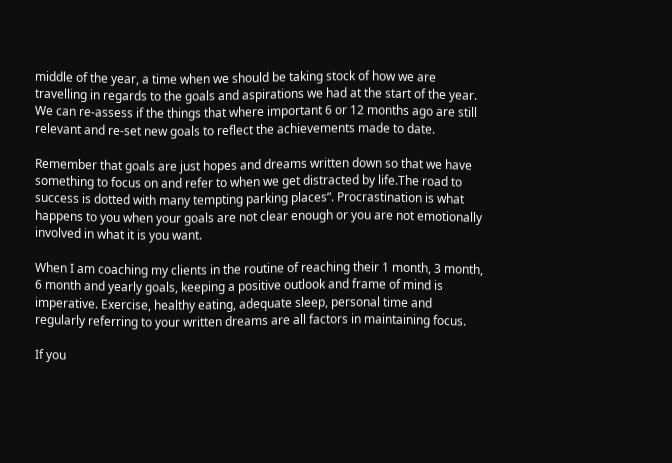middle of the year, a time when we should be taking stock of how we are travelling in regards to the goals and aspirations we had at the start of the year. We can re-assess if the things that where important 6 or 12 months ago are still relevant and re-set new goals to reflect the achievements made to date.

Remember that goals are just hopes and dreams written down so that we have something to focus on and refer to when we get distracted by life.The road to success is dotted with many tempting parking places”. Procrastination is what happens to you when your goals are not clear enough or you are not emotionally involved in what it is you want.

When I am coaching my clients in the routine of reaching their 1 month, 3 month, 6 month and yearly goals, keeping a positive outlook and frame of mind is imperative. Exercise, healthy eating, adequate sleep, personal time and regularly referring to your written dreams are all factors in maintaining focus.

If you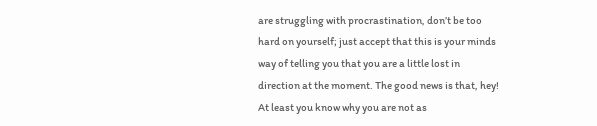are struggling with procrastination, don’t be too hard on yourself; just accept that this is your minds way of telling you that you are a little lost in direction at the moment. The good news is that, hey! At least you know why you are not as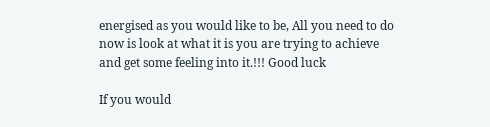energised as you would like to be, All you need to do now is look at what it is you are trying to achieve and get some feeling into it.!!! Good luck

If you would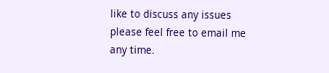like to discuss any issues please feel free to email me any time.